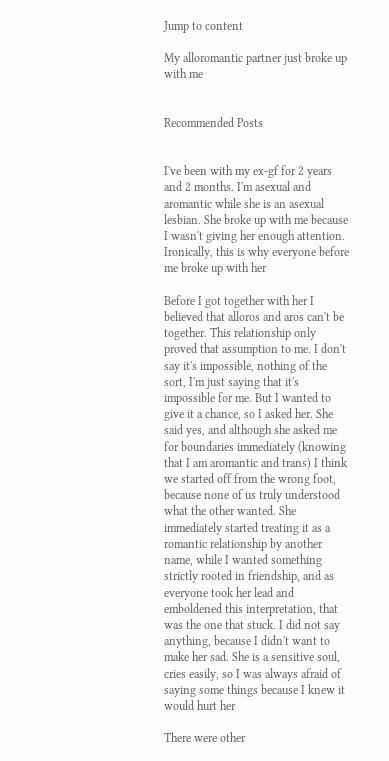Jump to content

My alloromantic partner just broke up with me


Recommended Posts


I've been with my ex-gf for 2 years and 2 months. I'm asexual and aromantic while she is an asexual lesbian. She broke up with me because I wasn't giving her enough attention. Ironically, this is why everyone before me broke up with her

Before I got together with her I believed that alloros and aros can't be together. This relationship only proved that assumption to me. I don't say it's impossible, nothing of the sort, I'm just saying that it's impossible for me. But I wanted to give it a chance, so I asked her. She said yes, and although she asked me for boundaries immediately (knowing that I am aromantic and trans) I think we started off from the wrong foot, because none of us truly understood what the other wanted. She immediately started treating it as a romantic relationship by another name, while I wanted something strictly rooted in friendship, and as everyone took her lead and emboldened this interpretation, that was the one that stuck. I did not say anything, because I didn't want to make her sad. She is a sensitive soul, cries easily, so I was always afraid of saying some things because I knew it would hurt her

There were other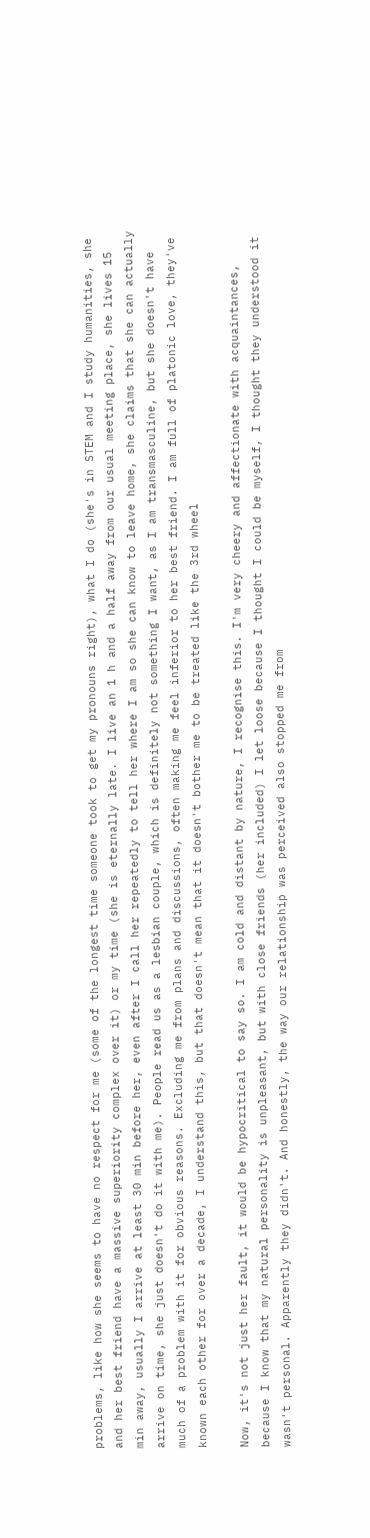problems, like how she seems to have no respect for me (some of the longest time someone took to get my pronouns right), what I do (she's in STEM and I study humanities, she and her best friend have a massive superiority complex over it) or my time (she is eternally late. I live an 1 h and a half away from our usual meeting place, she lives 15 min away, usually I arrive at least 30 min before her, even after I call her repeatedly to tell her where I am so she can know to leave home, she claims that she can actually arrive on time, she just doesn't do it with me). People read us as a lesbian couple, which is definitely not something I want, as I am transmasculine, but she doesn't have much of a problem with it for obvious reasons. Excluding me from plans and discussions, often making me feel inferior to her best friend. I am full of platonic love, they've known each other for over a decade, I understand this, but that doesn't mean that it doesn't bother me to be treated like the 3rd wheel

Now, it's not just her fault, it would be hypocritical to say so. I am cold and distant by nature, I recognise this. I'm very cheery and affectionate with acquaintances, because I know that my natural personality is unpleasant, but with close friends (her included) I let loose because I thought I could be myself, I thought they understood it wasn't personal. Apparently they didn't. And honestly, the way our relationship was perceived also stopped me from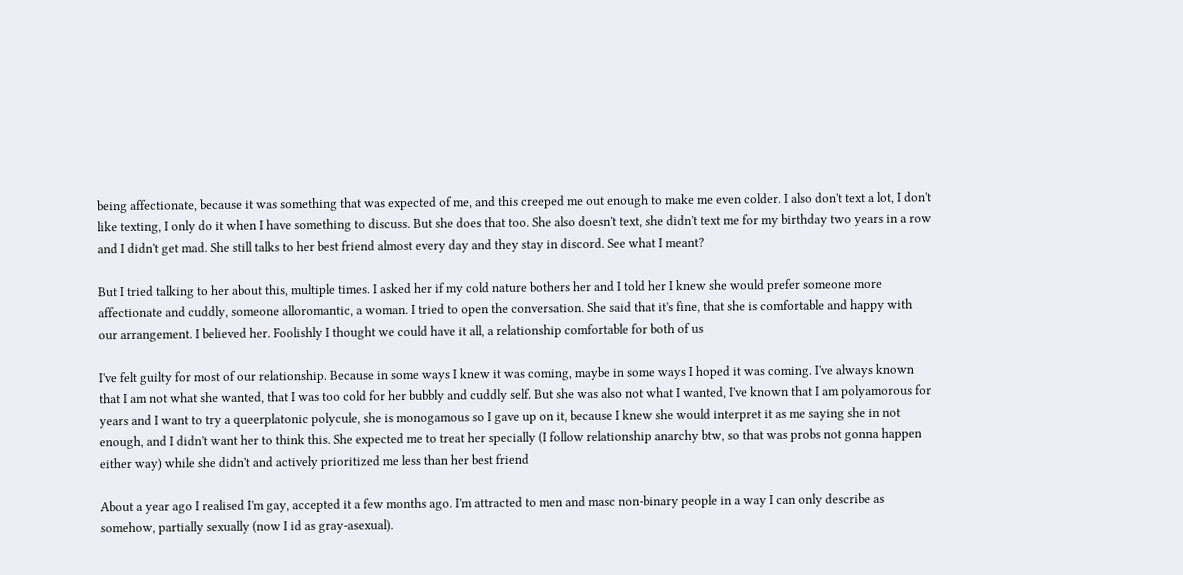being affectionate, because it was something that was expected of me, and this creeped me out enough to make me even colder. I also don't text a lot, I don't like texting, I only do it when I have something to discuss. But she does that too. She also doesn't text, she didn't text me for my birthday two years in a row and I didn't get mad. She still talks to her best friend almost every day and they stay in discord. See what I meant?

But I tried talking to her about this, multiple times. I asked her if my cold nature bothers her and I told her I knew she would prefer someone more affectionate and cuddly, someone alloromantic, a woman. I tried to open the conversation. She said that it's fine, that she is comfortable and happy with our arrangement. I believed her. Foolishly I thought we could have it all, a relationship comfortable for both of us

I've felt guilty for most of our relationship. Because in some ways I knew it was coming, maybe in some ways I hoped it was coming. I've always known that I am not what she wanted, that I was too cold for her bubbly and cuddly self. But she was also not what I wanted, I've known that I am polyamorous for years and I want to try a queerplatonic polycule, she is monogamous so I gave up on it, because I knew she would interpret it as me saying she in not enough, and I didn't want her to think this. She expected me to treat her specially (I follow relationship anarchy btw, so that was probs not gonna happen either way) while she didn't and actively prioritized me less than her best friend

About a year ago I realised I'm gay, accepted it a few months ago. I'm attracted to men and masc non-binary people in a way I can only describe as somehow, partially sexually (now I id as gray-asexual).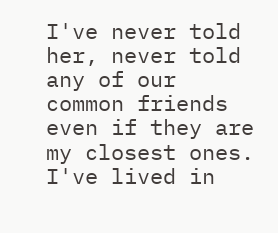I've never told her, never told any of our common friends even if they are my closest ones. I've lived in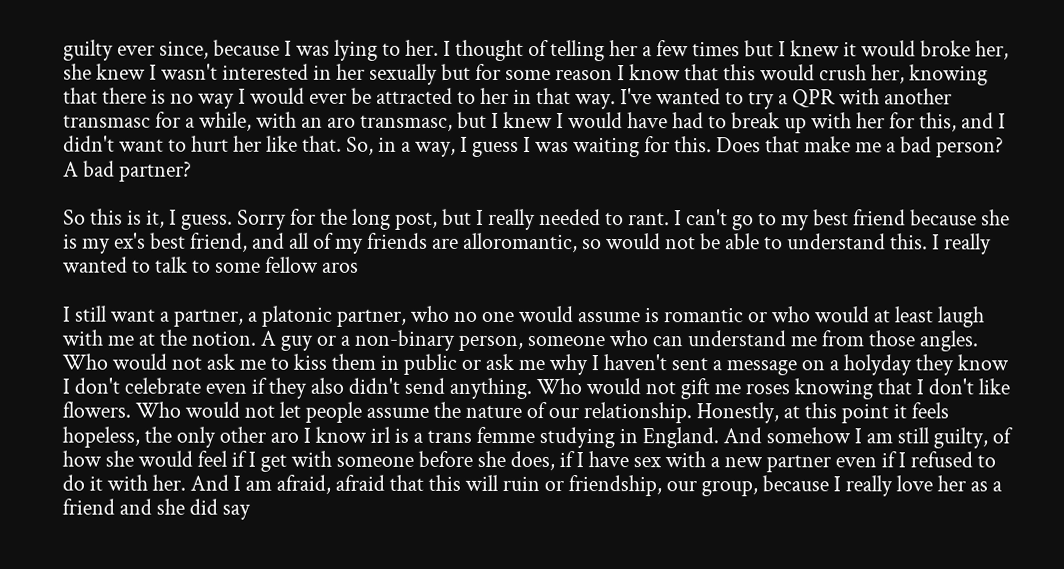guilty ever since, because I was lying to her. I thought of telling her a few times but I knew it would broke her, she knew I wasn't interested in her sexually but for some reason I know that this would crush her, knowing that there is no way I would ever be attracted to her in that way. I've wanted to try a QPR with another transmasc for a while, with an aro transmasc, but I knew I would have had to break up with her for this, and I didn't want to hurt her like that. So, in a way, I guess I was waiting for this. Does that make me a bad person? A bad partner?

So this is it, I guess. Sorry for the long post, but I really needed to rant. I can't go to my best friend because she is my ex's best friend, and all of my friends are alloromantic, so would not be able to understand this. I really wanted to talk to some fellow aros

I still want a partner, a platonic partner, who no one would assume is romantic or who would at least laugh with me at the notion. A guy or a non-binary person, someone who can understand me from those angles. Who would not ask me to kiss them in public or ask me why I haven't sent a message on a holyday they know I don't celebrate even if they also didn't send anything. Who would not gift me roses knowing that I don't like flowers. Who would not let people assume the nature of our relationship. Honestly, at this point it feels hopeless, the only other aro I know irl is a trans femme studying in England. And somehow I am still guilty, of how she would feel if I get with someone before she does, if I have sex with a new partner even if I refused to do it with her. And I am afraid, afraid that this will ruin or friendship, our group, because I really love her as a friend and she did say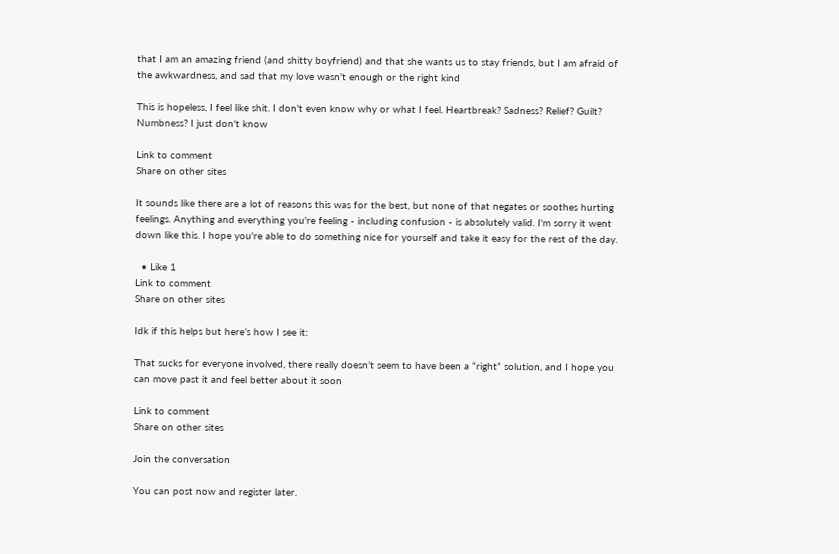that I am an amazing friend (and shitty boyfriend) and that she wants us to stay friends, but I am afraid of the awkwardness, and sad that my love wasn't enough or the right kind

This is hopeless, I feel like shit. I don't even know why or what I feel. Heartbreak? Sadness? Relief? Guilt? Numbness? I just don't know

Link to comment
Share on other sites

It sounds like there are a lot of reasons this was for the best, but none of that negates or soothes hurting feelings. Anything and everything you're feeling - including confusion - is absolutely valid. I'm sorry it went down like this. I hope you're able to do something nice for yourself and take it easy for the rest of the day.

  • Like 1
Link to comment
Share on other sites

Idk if this helps but here’s how I see it:

That sucks for everyone involved, there really doesn’t seem to have been a “right” solution, and I hope you can move past it and feel better about it soon

Link to comment
Share on other sites

Join the conversation

You can post now and register later.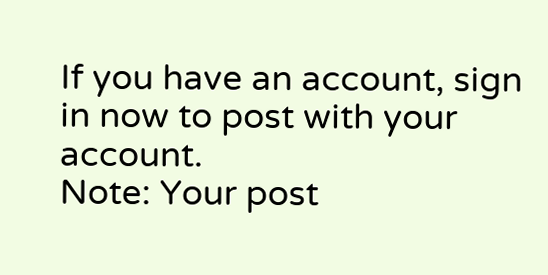If you have an account, sign in now to post with your account.
Note: Your post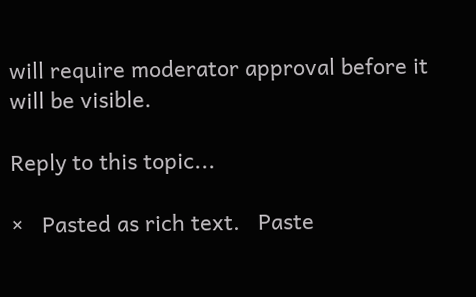will require moderator approval before it will be visible.

Reply to this topic...

×   Pasted as rich text.   Paste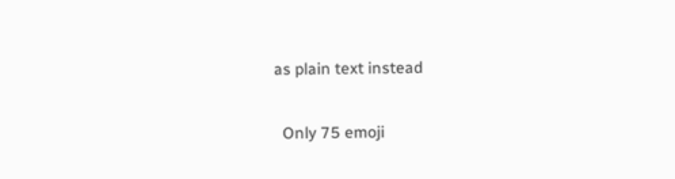as plain text instead

  Only 75 emoji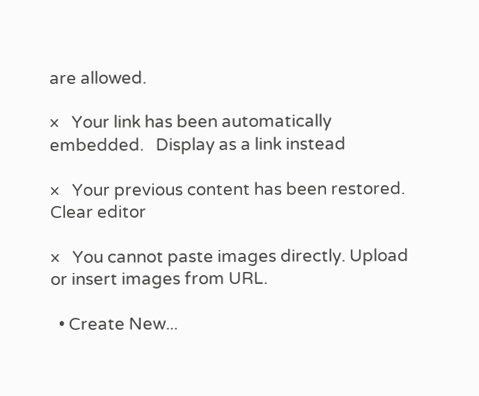are allowed.

×   Your link has been automatically embedded.   Display as a link instead

×   Your previous content has been restored.   Clear editor

×   You cannot paste images directly. Upload or insert images from URL.

  • Create New...